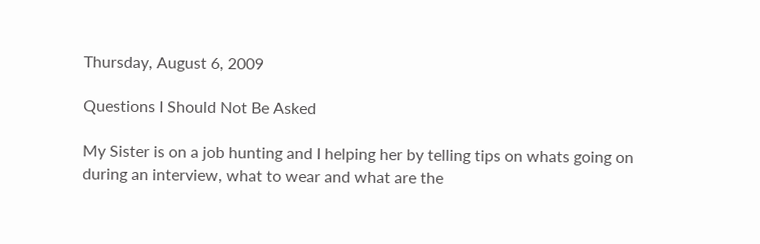Thursday, August 6, 2009

Questions I Should Not Be Asked

My Sister is on a job hunting and I helping her by telling tips on whats going on during an interview, what to wear and what are the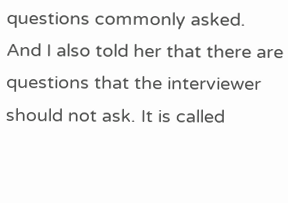questions commonly asked. And I also told her that there are questions that the interviewer should not ask. It is called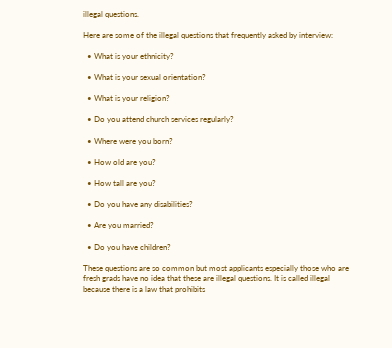illegal questions.

Here are some of the illegal questions that frequently asked by interview:

  • What is your ethnicity?

  • What is your sexual orientation?

  • What is your religion?

  • Do you attend church services regularly?

  • Where were you born?

  • How old are you?

  • How tall are you?

  • Do you have any disabilities?

  • Are you married?

  • Do you have children?

These questions are so common but most applicants especially those who are fresh grads have no idea that these are illegal questions. It is called illegal because there is a law that prohibits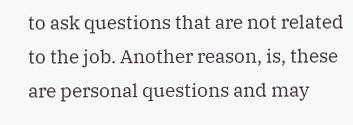to ask questions that are not related to the job. Another reason, is, these are personal questions and may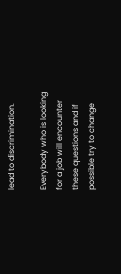lead to discrimination.

Everybody who is looking for a job will encounter these questions and if possible try to change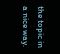the topic in a nice way.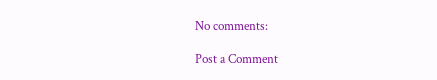No comments:

Post a Comment